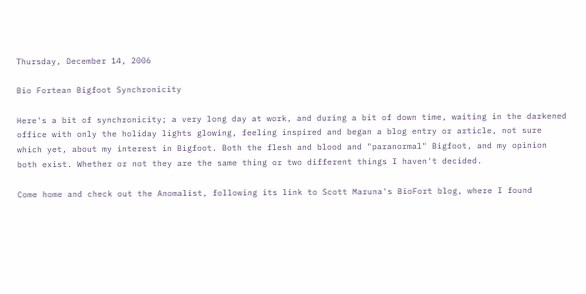Thursday, December 14, 2006

Bio Fortean Bigfoot Synchronicity

Here's a bit of synchronicity; a very long day at work, and during a bit of down time, waiting in the darkened office with only the holiday lights glowing, feeling inspired and began a blog entry or article, not sure which yet, about my interest in Bigfoot. Both the flesh and blood and "paranormal" Bigfoot, and my opinion both exist. Whether or not they are the same thing or two different things I haven't decided.

Come home and check out the Anomalist, following its link to Scott Maruna's BioFort blog, where I found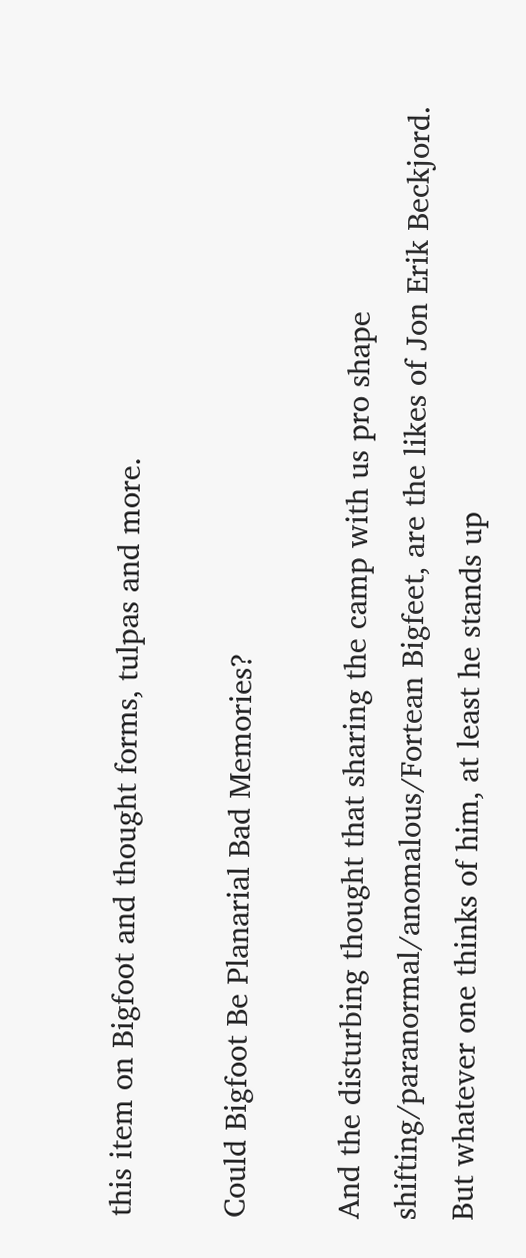this item on Bigfoot and thought forms, tulpas and more.

Could Bigfoot Be Planarial Bad Memories?

And the disturbing thought that sharing the camp with us pro shape shifting/paranormal/anomalous/Fortean Bigfeet, are the likes of Jon Erik Beckjord. But whatever one thinks of him, at least he stands up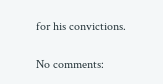for his convictions.

No comments: